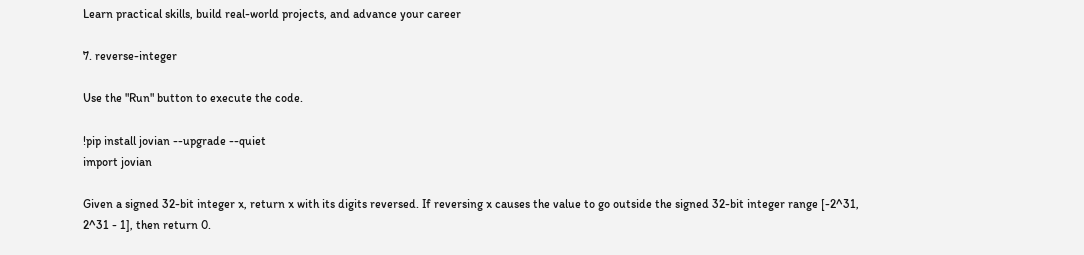Learn practical skills, build real-world projects, and advance your career

7. reverse-integer

Use the "Run" button to execute the code.

!pip install jovian --upgrade --quiet
import jovian

Given a signed 32-bit integer x, return x with its digits reversed. If reversing x causes the value to go outside the signed 32-bit integer range [-2^31, 2^31 - 1], then return 0.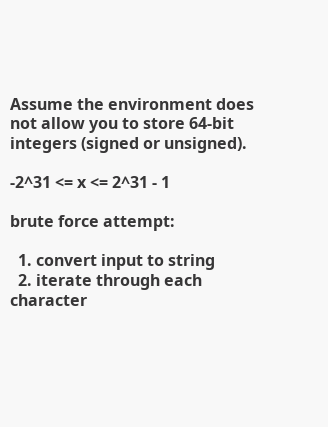Assume the environment does not allow you to store 64-bit integers (signed or unsigned).

-2^31 <= x <= 2^31 - 1

brute force attempt:

  1. convert input to string
  2. iterate through each character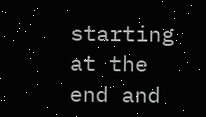starting at the end and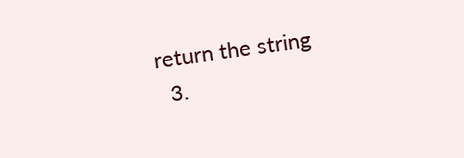return the string
  3.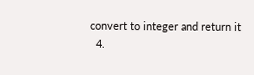convert to integer and return it
  4.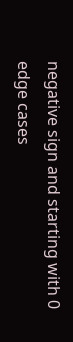negative sign and starting with 0 edge cases